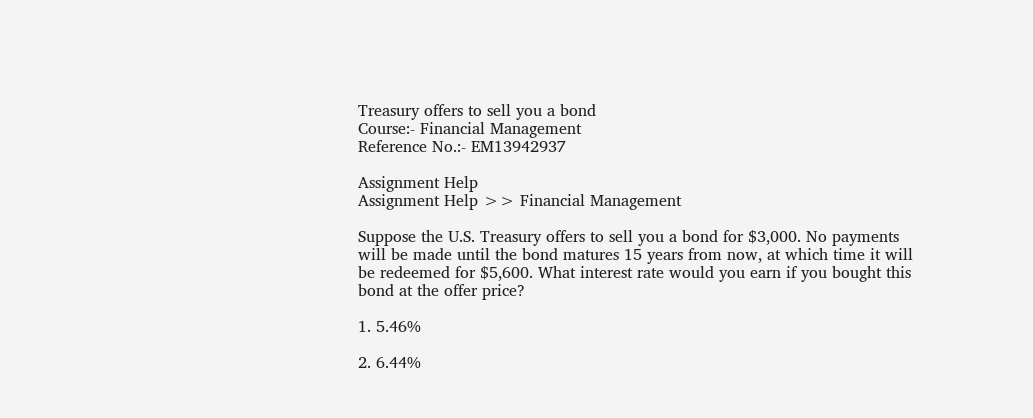Treasury offers to sell you a bond
Course:- Financial Management
Reference No.:- EM13942937

Assignment Help
Assignment Help >> Financial Management

Suppose the U.S. Treasury offers to sell you a bond for $3,000. No payments will be made until the bond matures 15 years from now, at which time it will be redeemed for $5,600. What interest rate would you earn if you bought this bond at the offer price?

1. 5.46%

2. 6.44%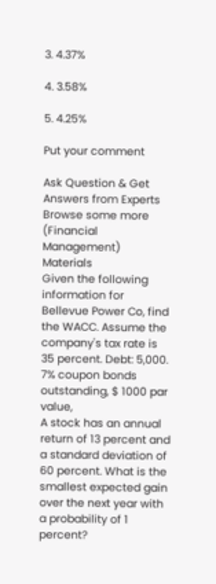3. 4.37%

4. 3.58%

5. 4.25%

Put your comment

Ask Question & Get Answers from Experts
Browse some more (Financial Management) Materials
Given the following information for Bellevue Power Co, find the WACC. Assume the company's tax rate is 35 percent. Debt: 5,000. 7% coupon bonds outstanding, $ 1000 par value,
A stock has an annual return of 13 percent and a standard deviation of 60 percent. What is the smallest expected gain over the next year with a probability of 1 percent?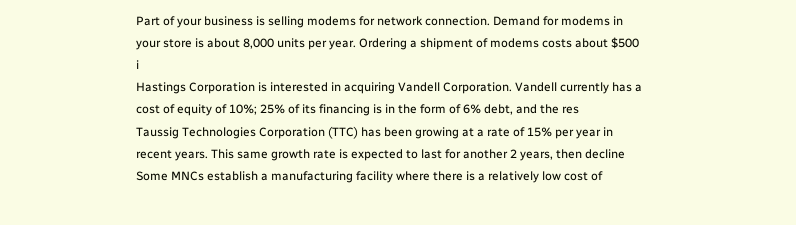Part of your business is selling modems for network connection. Demand for modems in your store is about 8,000 units per year. Ordering a shipment of modems costs about $500 i
Hastings Corporation is interested in acquiring Vandell Corporation. Vandell currently has a cost of equity of 10%; 25% of its financing is in the form of 6% debt, and the res
Taussig Technologies Corporation (TTC) has been growing at a rate of 15% per year in recent years. This same growth rate is expected to last for another 2 years, then decline
Some MNCs establish a manufacturing facility where there is a relatively low cost of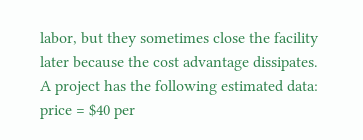labor, but they sometimes close the facility later because the cost advantage dissipates.
A project has the following estimated data: price = $40 per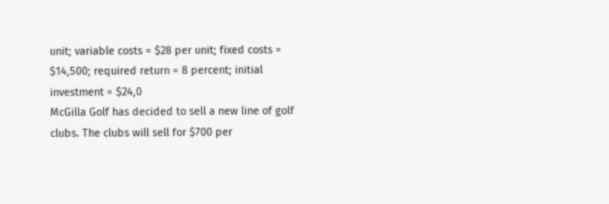unit; variable costs = $28 per unit; fixed costs = $14,500; required return = 8 percent; initial investment = $24,0
McGilla Golf has decided to sell a new line of golf clubs. The clubs will sell for $700 per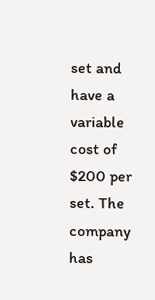set and have a variable cost of $200 per set. The company has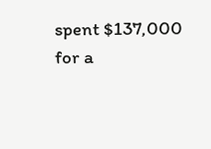spent $137,000 for a